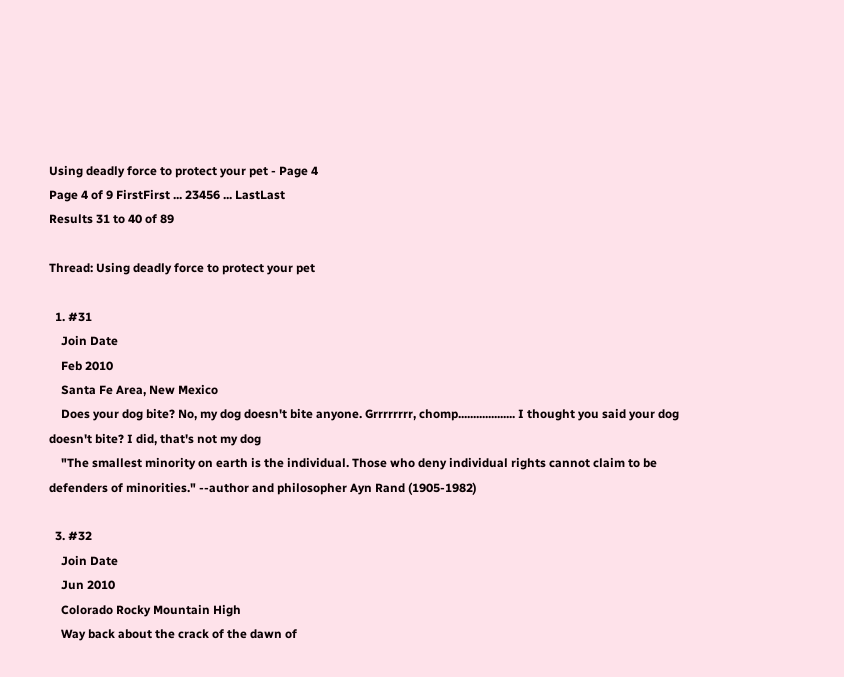Using deadly force to protect your pet - Page 4
Page 4 of 9 FirstFirst ... 23456 ... LastLast
Results 31 to 40 of 89

Thread: Using deadly force to protect your pet

  1. #31
    Join Date
    Feb 2010
    Santa Fe Area, New Mexico
    Does your dog bite? No, my dog doesn't bite anyone. Grrrrrrrr, chomp................... I thought you said your dog doesn't bite? I did, that's not my dog
    "The smallest minority on earth is the individual. Those who deny individual rights cannot claim to be defenders of minorities." --author and philosopher Ayn Rand (1905-1982)

  3. #32
    Join Date
    Jun 2010
    Colorado Rocky Mountain High
    Way back about the crack of the dawn of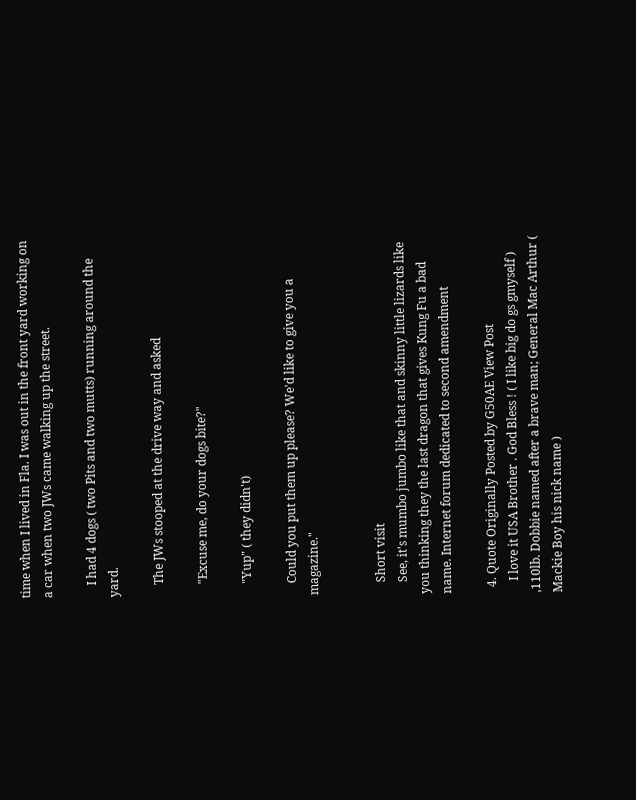time when I lived in Fla. I was out in the front yard working on a car when two JWs came walking up the street.

    I had 4 dogs ( two Pits and two mutts) running around the yard.

    The JWs stooped at the drive way and asked

    "Excuse me, do your dogs bite?"

    "Yup" ( they didn't)

    Could you put them up please? We'd like to give you a magazine."


    Short visit
    See, it's mumbo jumbo like that and skinny little lizards like you thinking they the last dragon that gives Kung Fu a bad name. Internet forum dedicated to second amendment

  4. Quote Originally Posted by G50AE View Post
    I love it USA Brother . God Bless ! ( I like big do gs gmyself ) ,110lb. Dobbie named after a brave man; General Mac Arthur ( Mackie Boy his nick name )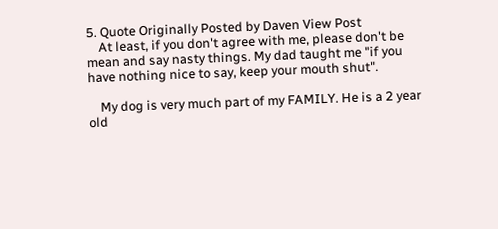5. Quote Originally Posted by Daven View Post
    At least, if you don't agree with me, please don't be mean and say nasty things. My dad taught me "if you have nothing nice to say, keep your mouth shut".

    My dog is very much part of my FAMILY. He is a 2 year old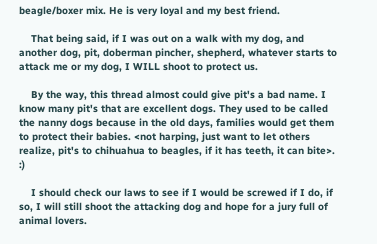beagle/boxer mix. He is very loyal and my best friend.

    That being said, if I was out on a walk with my dog, and another dog, pit, doberman pincher, shepherd, whatever starts to attack me or my dog, I WILL shoot to protect us.

    By the way, this thread almost could give pit's a bad name. I know many pit's that are excellent dogs. They used to be called the nanny dogs because in the old days, families would get them to protect their babies. <not harping, just want to let others realize, pit's to chihuahua to beagles, if it has teeth, it can bite>. :)

    I should check our laws to see if I would be screwed if I do, if so, I will still shoot the attacking dog and hope for a jury full of animal lovers.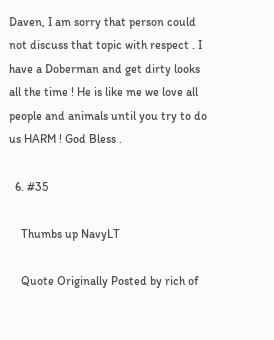Daven, I am sorry that person could not discuss that topic with respect . I have a Doberman and get dirty looks all the time ! He is like me we love all people and animals until you try to do us HARM ! God Bless .

  6. #35

    Thumbs up NavyLT

    Quote Originally Posted by rich of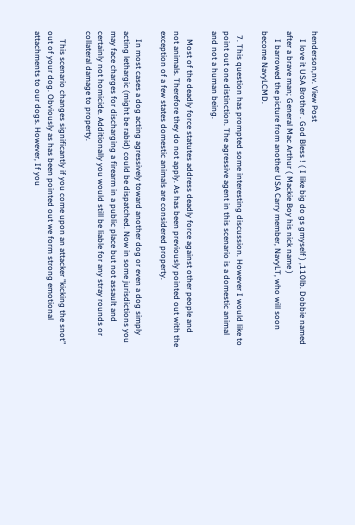henderson,nv. View Post
    I love it USA Brother . God Bless ! ( I like big do gs gmyself ) ,110lb. Dobbie named after a brave man; General Mac Arthur ( Mackie Boy his nick name )
    I barrowed the picture from another USA Carry member, NavyLT, who will soon become NavyLCMD.

  7. This question has prompted some interesting discussion. However I would like to point out one distinction. The agressive agent in this scenario is a domestic animal and not a human being.

    Most of the deadly force statutes address deadly force against other people and not animals. Therefore they do not apply. As has been previously pointed out with the exception of a few states domestic animals are considered property.

    In most cases a dog acting agressively toward another dog or even a dog simply acting lethargic (might be rabid) could be dispatched. Now in some jurisdictions you may face charges for discharging a firearm in a public place but not assault and certainly not homicide. Additionally you would still be liable for any stray rounds or collateral damage to property.

    This scenario changes significantly if you come upon an attacker "kicking the snot" out of your dog. Obviously as has been pointed out we form strong emotional attachments to our dogs. However, If you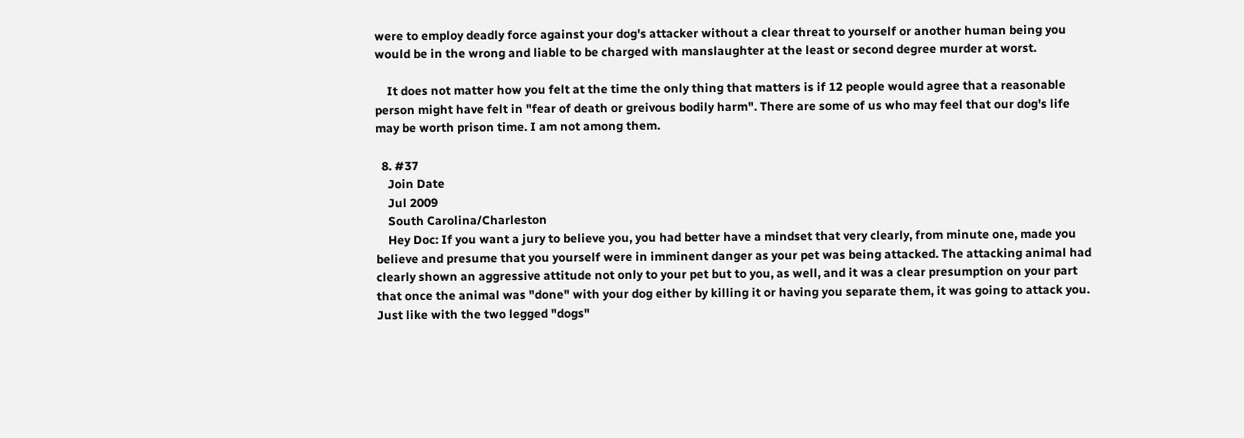were to employ deadly force against your dog's attacker without a clear threat to yourself or another human being you would be in the wrong and liable to be charged with manslaughter at the least or second degree murder at worst.

    It does not matter how you felt at the time the only thing that matters is if 12 people would agree that a reasonable person might have felt in "fear of death or greivous bodily harm". There are some of us who may feel that our dog's life may be worth prison time. I am not among them.

  8. #37
    Join Date
    Jul 2009
    South Carolina/Charleston
    Hey Doc: If you want a jury to believe you, you had better have a mindset that very clearly, from minute one, made you believe and presume that you yourself were in imminent danger as your pet was being attacked. The attacking animal had clearly shown an aggressive attitude not only to your pet but to you, as well, and it was a clear presumption on your part that once the animal was "done" with your dog either by killing it or having you separate them, it was going to attack you. Just like with the two legged "dogs"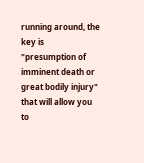running around, the key is "presumption of imminent death or great bodily injury" that will allow you to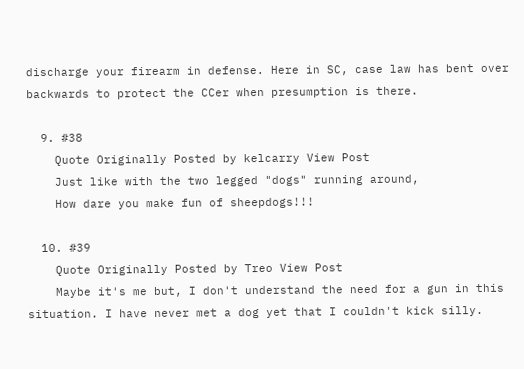discharge your firearm in defense. Here in SC, case law has bent over backwards to protect the CCer when presumption is there.

  9. #38
    Quote Originally Posted by kelcarry View Post
    Just like with the two legged "dogs" running around,
    How dare you make fun of sheepdogs!!!

  10. #39
    Quote Originally Posted by Treo View Post
    Maybe it's me but, I don't understand the need for a gun in this situation. I have never met a dog yet that I couldn't kick silly.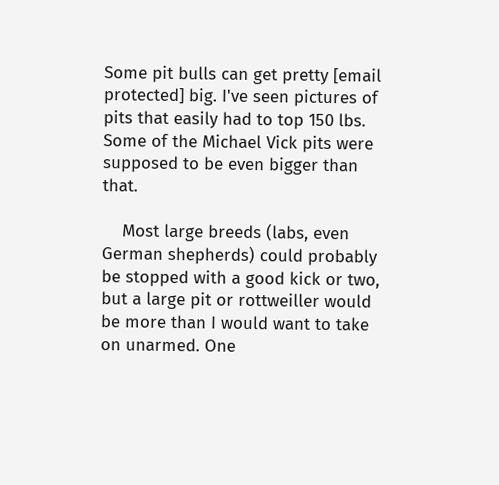Some pit bulls can get pretty [email protected] big. I've seen pictures of pits that easily had to top 150 lbs. Some of the Michael Vick pits were supposed to be even bigger than that.

    Most large breeds (labs, even German shepherds) could probably be stopped with a good kick or two, but a large pit or rottweiller would be more than I would want to take on unarmed. One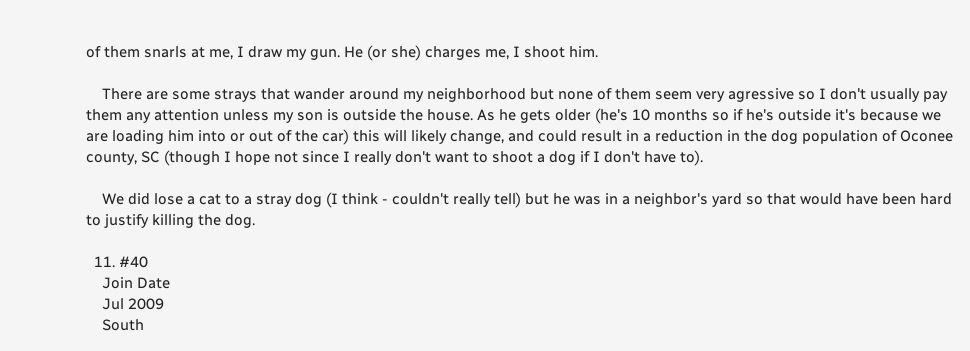of them snarls at me, I draw my gun. He (or she) charges me, I shoot him.

    There are some strays that wander around my neighborhood but none of them seem very agressive so I don't usually pay them any attention unless my son is outside the house. As he gets older (he's 10 months so if he's outside it's because we are loading him into or out of the car) this will likely change, and could result in a reduction in the dog population of Oconee county, SC (though I hope not since I really don't want to shoot a dog if I don't have to).

    We did lose a cat to a stray dog (I think - couldn't really tell) but he was in a neighbor's yard so that would have been hard to justify killing the dog.

  11. #40
    Join Date
    Jul 2009
    South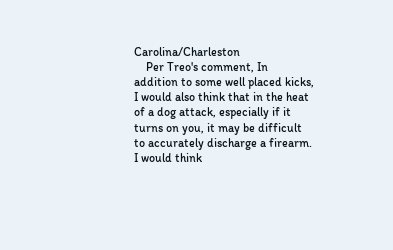Carolina/Charleston
    Per Treo's comment, In addition to some well placed kicks, I would also think that in the heat of a dog attack, especially if it turns on you, it may be difficult to accurately discharge a firearm. I would think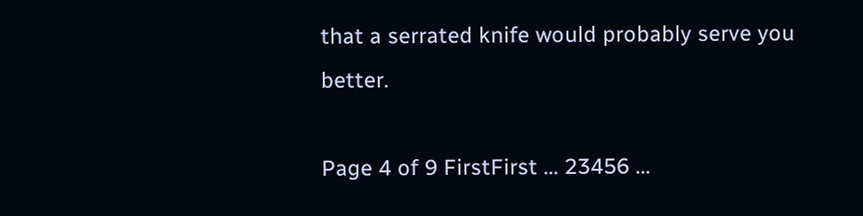that a serrated knife would probably serve you better.

Page 4 of 9 FirstFirst ... 23456 ...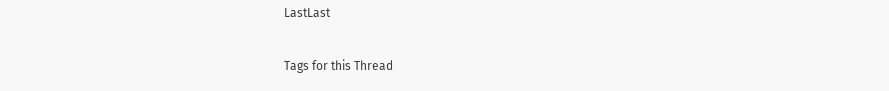LastLast

Tags for this Thread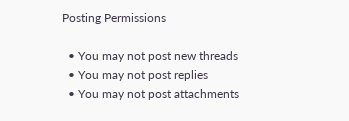Posting Permissions

  • You may not post new threads
  • You may not post replies
  • You may not post attachments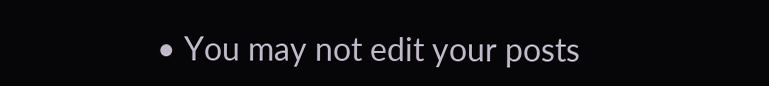• You may not edit your posts